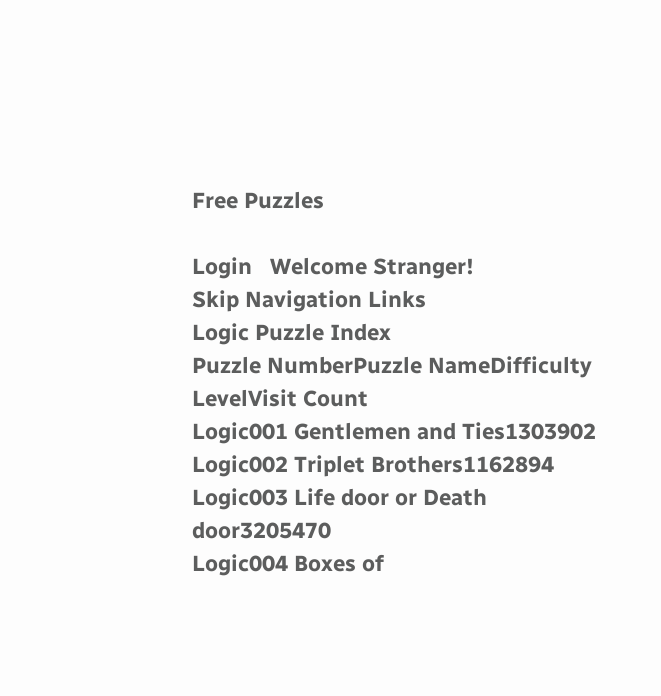Free Puzzles

Login   Welcome Stranger!
Skip Navigation Links
Logic Puzzle Index
Puzzle NumberPuzzle NameDifficulty LevelVisit Count
Logic001 Gentlemen and Ties1303902
Logic002 Triplet Brothers1162894
Logic003 Life door or Death door3205470
Logic004 Boxes of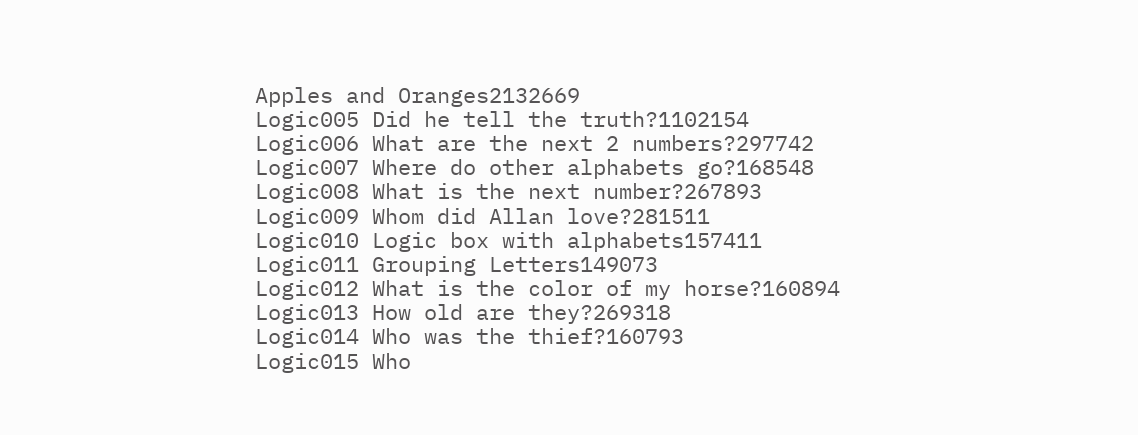Apples and Oranges2132669
Logic005 Did he tell the truth?1102154
Logic006 What are the next 2 numbers?297742
Logic007 Where do other alphabets go?168548
Logic008 What is the next number?267893
Logic009 Whom did Allan love?281511
Logic010 Logic box with alphabets157411
Logic011 Grouping Letters149073
Logic012 What is the color of my horse?160894
Logic013 How old are they?269318
Logic014 Who was the thief?160793
Logic015 Who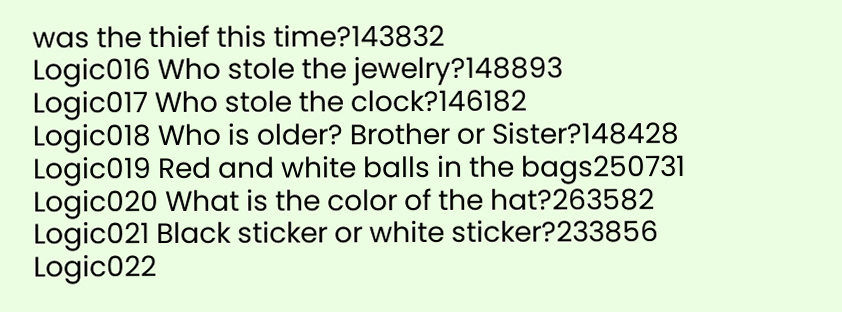was the thief this time?143832
Logic016 Who stole the jewelry?148893
Logic017 Who stole the clock?146182
Logic018 Who is older? Brother or Sister?148428
Logic019 Red and white balls in the bags250731
Logic020 What is the color of the hat?263582
Logic021 Black sticker or white sticker?233856
Logic022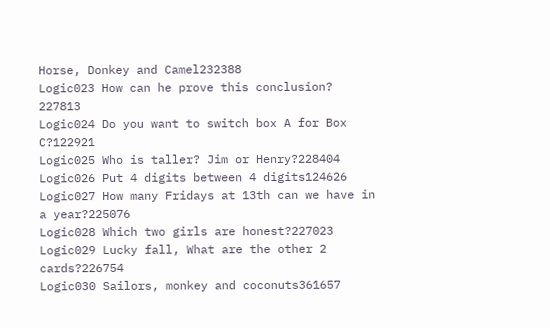Horse, Donkey and Camel232388
Logic023 How can he prove this conclusion? 227813
Logic024 Do you want to switch box A for Box C?122921
Logic025 Who is taller? Jim or Henry?228404
Logic026 Put 4 digits between 4 digits124626
Logic027 How many Fridays at 13th can we have in a year?225076
Logic028 Which two girls are honest?227023
Logic029 Lucky fall, What are the other 2 cards?226754
Logic030 Sailors, monkey and coconuts361657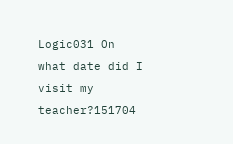Logic031 On what date did I visit my teacher?151704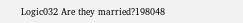Logic032 Are they married?198048